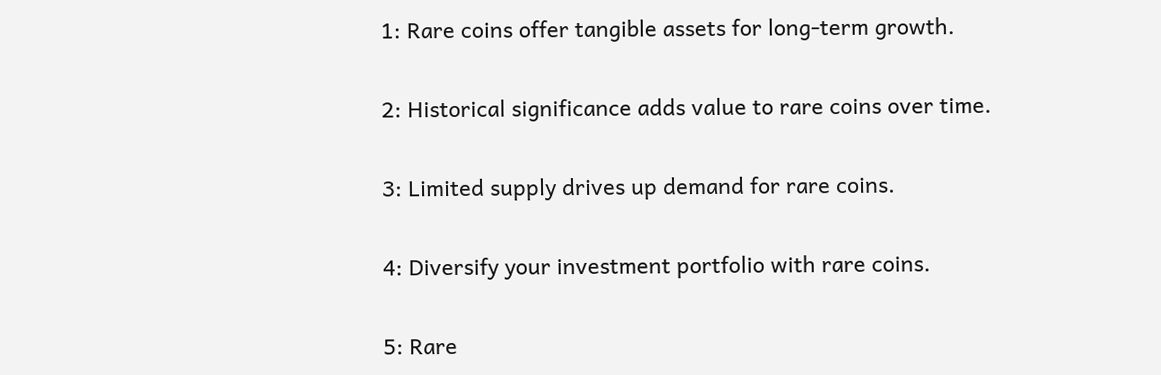1: Rare coins offer tangible assets for long-term growth.

2: Historical significance adds value to rare coins over time.

3: Limited supply drives up demand for rare coins.

4: Diversify your investment portfolio with rare coins.

5: Rare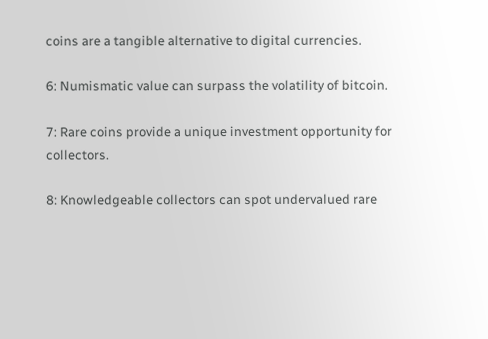coins are a tangible alternative to digital currencies.

6: Numismatic value can surpass the volatility of bitcoin.

7: Rare coins provide a unique investment opportunity for collectors.

8: Knowledgeable collectors can spot undervalued rare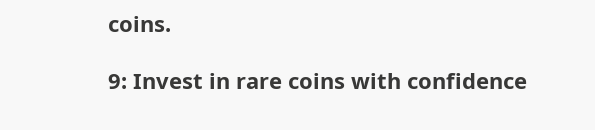coins.

9: Invest in rare coins with confidence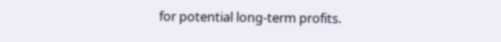for potential long-term profits.